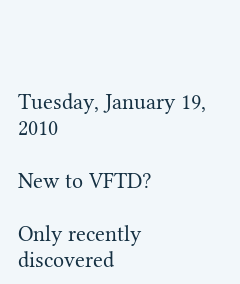Tuesday, January 19, 2010

New to VFTD?

Only recently discovered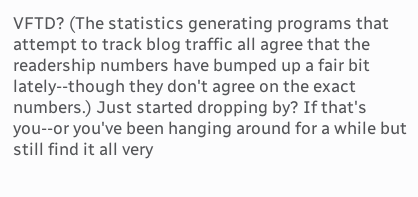VFTD? (The statistics generating programs that attempt to track blog traffic all agree that the readership numbers have bumped up a fair bit lately--though they don't agree on the exact numbers.) Just started dropping by? If that's you--or you've been hanging around for a while but still find it all very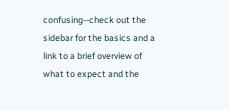confusing--check out the sidebar for the basics and a link to a brief overview of what to expect and the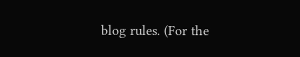blog rules. (For the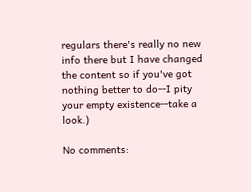regulars there's really no new info there but I have changed the content so if you've got nothing better to do--I pity your empty existence--take a look.)

No comments: